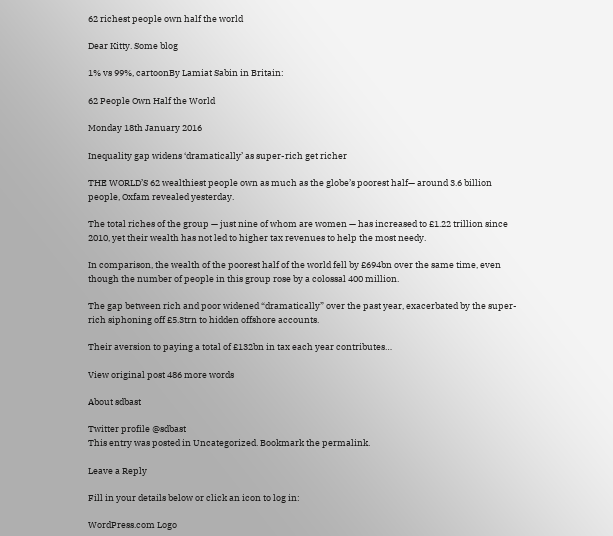62 richest people own half the world

Dear Kitty. Some blog

1% vs 99%, cartoonBy Lamiat Sabin in Britain:

62 People Own Half the World

Monday 18th January 2016

Inequality gap widens ‘dramatically’ as super-rich get richer

THE WORLD’S 62 wealthiest people own as much as the globe’s poorest half— around 3.6 billion people, Oxfam revealed yesterday.

The total riches of the group — just nine of whom are women — has increased to £1.22 trillion since 2010, yet their wealth has not led to higher tax revenues to help the most needy.

In comparison, the wealth of the poorest half of the world fell by £694bn over the same time, even though the number of people in this group rose by a colossal 400 million.

The gap between rich and poor widened “dramatically” over the past year, exacerbated by the super-rich siphoning off £5.3trn to hidden offshore accounts.

Their aversion to paying a total of £132bn in tax each year contributes…

View original post 486 more words

About sdbast

Twitter profile @sdbast
This entry was posted in Uncategorized. Bookmark the permalink.

Leave a Reply

Fill in your details below or click an icon to log in:

WordPress.com Logo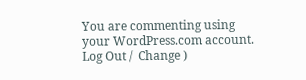You are commenting using your WordPress.com account. Log Out /  Change )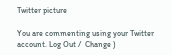Twitter picture

You are commenting using your Twitter account. Log Out /  Change )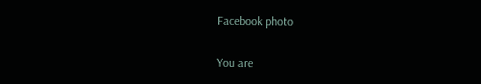Facebook photo

You are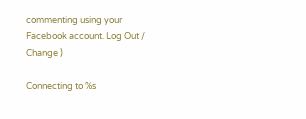commenting using your Facebook account. Log Out /  Change )

Connecting to %s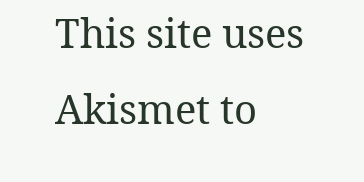This site uses Akismet to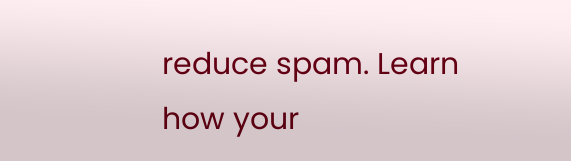reduce spam. Learn how your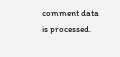comment data is processed.